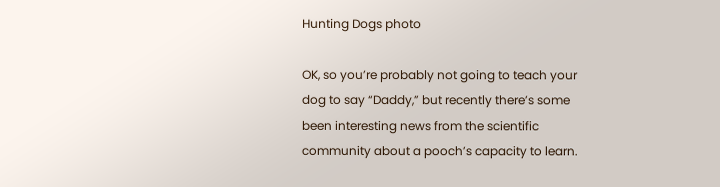Hunting Dogs photo

OK, so you’re probably not going to teach your dog to say “Daddy,” but recently there’s some been interesting news from the scientific community about a pooch’s capacity to learn.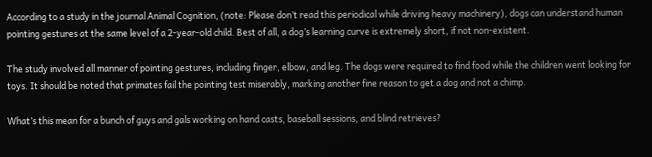According to a study in the journal Animal Cognition, (note: Please don’t read this periodical while driving heavy machinery), dogs can understand human pointing gestures at the same level of a 2-year-old child. Best of all, a dog’s learning curve is extremely short, if not non-existent.

The study involved all manner of pointing gestures, including finger, elbow, and leg. The dogs were required to find food while the children went looking for toys. It should be noted that primates fail the pointing test miserably, marking another fine reason to get a dog and not a chimp.

What’s this mean for a bunch of guys and gals working on hand casts, baseball sessions, and blind retrieves?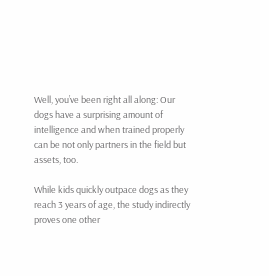Well, you’ve been right all along: Our dogs have a surprising amount of intelligence and when trained properly can be not only partners in the field but assets, too.

While kids quickly outpace dogs as they reach 3 years of age, the study indirectly proves one other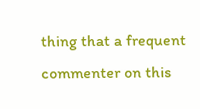thing that a frequent commenter on this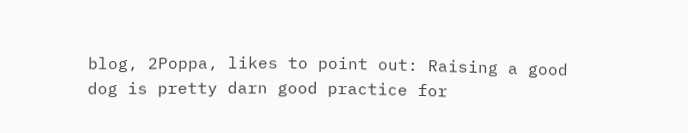blog, 2Poppa, likes to point out: Raising a good dog is pretty darn good practice for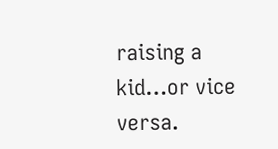raising a kid…or vice versa.